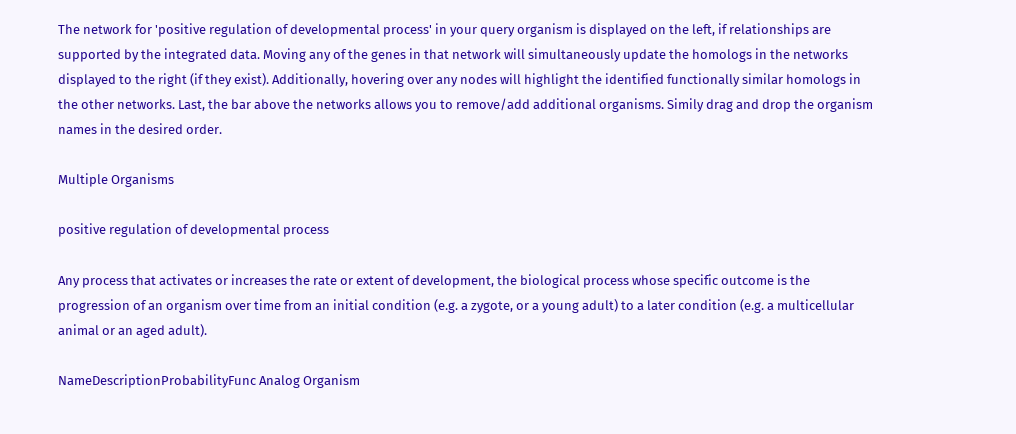The network for 'positive regulation of developmental process' in your query organism is displayed on the left, if relationships are supported by the integrated data. Moving any of the genes in that network will simultaneously update the homologs in the networks displayed to the right (if they exist). Additionally, hovering over any nodes will highlight the identified functionally similar homologs in the other networks. Last, the bar above the networks allows you to remove/add additional organisms. Simily drag and drop the organism names in the desired order.

Multiple Organisms

positive regulation of developmental process

Any process that activates or increases the rate or extent of development, the biological process whose specific outcome is the progression of an organism over time from an initial condition (e.g. a zygote, or a young adult) to a later condition (e.g. a multicellular animal or an aged adult).

NameDescriptionProbabilityFunc Analog Organism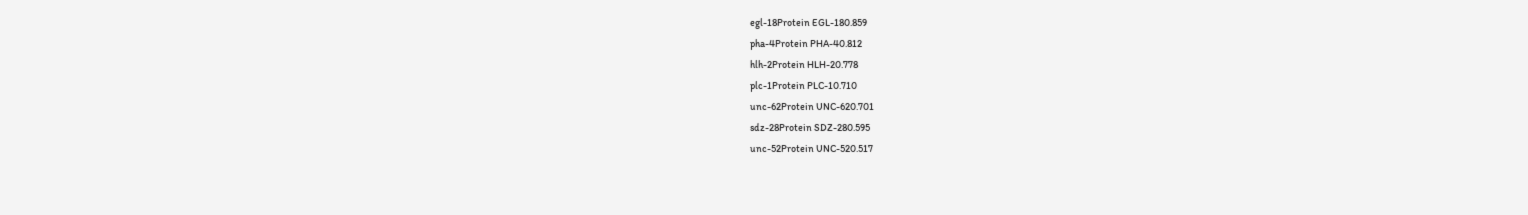egl-18Protein EGL-180.859
pha-4Protein PHA-40.812
hlh-2Protein HLH-20.778
plc-1Protein PLC-10.710
unc-62Protein UNC-620.701
sdz-28Protein SDZ-280.595
unc-52Protein UNC-520.517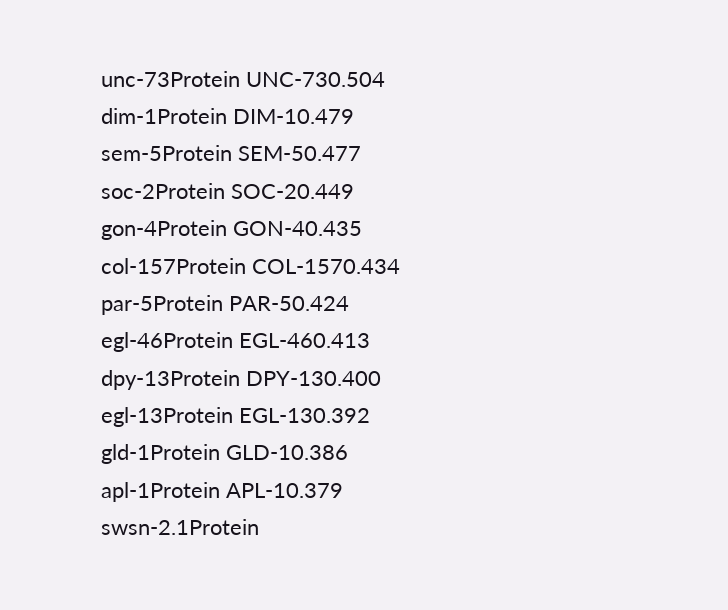unc-73Protein UNC-730.504
dim-1Protein DIM-10.479
sem-5Protein SEM-50.477
soc-2Protein SOC-20.449
gon-4Protein GON-40.435
col-157Protein COL-1570.434
par-5Protein PAR-50.424
egl-46Protein EGL-460.413
dpy-13Protein DPY-130.400
egl-13Protein EGL-130.392
gld-1Protein GLD-10.386
apl-1Protein APL-10.379
swsn-2.1Protein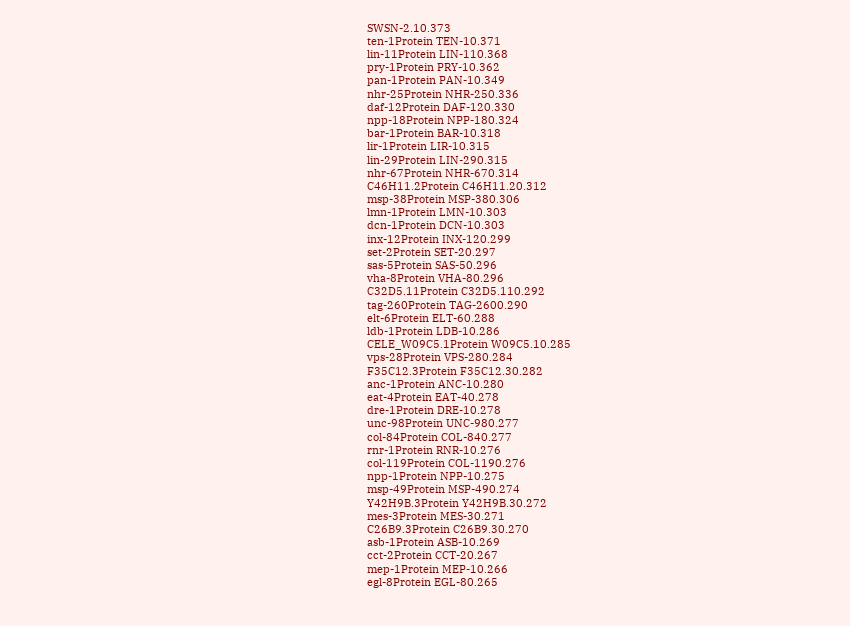SWSN-2.10.373
ten-1Protein TEN-10.371
lin-11Protein LIN-110.368
pry-1Protein PRY-10.362
pan-1Protein PAN-10.349
nhr-25Protein NHR-250.336
daf-12Protein DAF-120.330
npp-18Protein NPP-180.324
bar-1Protein BAR-10.318
lir-1Protein LIR-10.315
lin-29Protein LIN-290.315
nhr-67Protein NHR-670.314
C46H11.2Protein C46H11.20.312
msp-38Protein MSP-380.306
lmn-1Protein LMN-10.303
dcn-1Protein DCN-10.303
inx-12Protein INX-120.299
set-2Protein SET-20.297
sas-5Protein SAS-50.296
vha-8Protein VHA-80.296
C32D5.11Protein C32D5.110.292
tag-260Protein TAG-2600.290
elt-6Protein ELT-60.288
ldb-1Protein LDB-10.286
CELE_W09C5.1Protein W09C5.10.285
vps-28Protein VPS-280.284
F35C12.3Protein F35C12.30.282
anc-1Protein ANC-10.280
eat-4Protein EAT-40.278
dre-1Protein DRE-10.278
unc-98Protein UNC-980.277
col-84Protein COL-840.277
rnr-1Protein RNR-10.276
col-119Protein COL-1190.276
npp-1Protein NPP-10.275
msp-49Protein MSP-490.274
Y42H9B.3Protein Y42H9B.30.272
mes-3Protein MES-30.271
C26B9.3Protein C26B9.30.270
asb-1Protein ASB-10.269
cct-2Protein CCT-20.267
mep-1Protein MEP-10.266
egl-8Protein EGL-80.265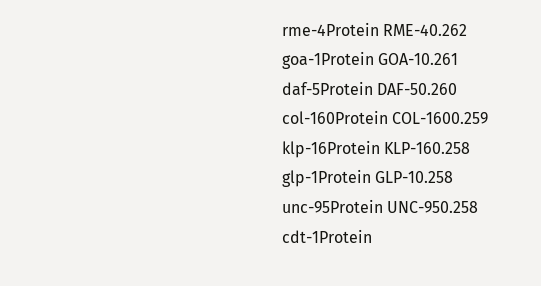rme-4Protein RME-40.262
goa-1Protein GOA-10.261
daf-5Protein DAF-50.260
col-160Protein COL-1600.259
klp-16Protein KLP-160.258
glp-1Protein GLP-10.258
unc-95Protein UNC-950.258
cdt-1Protein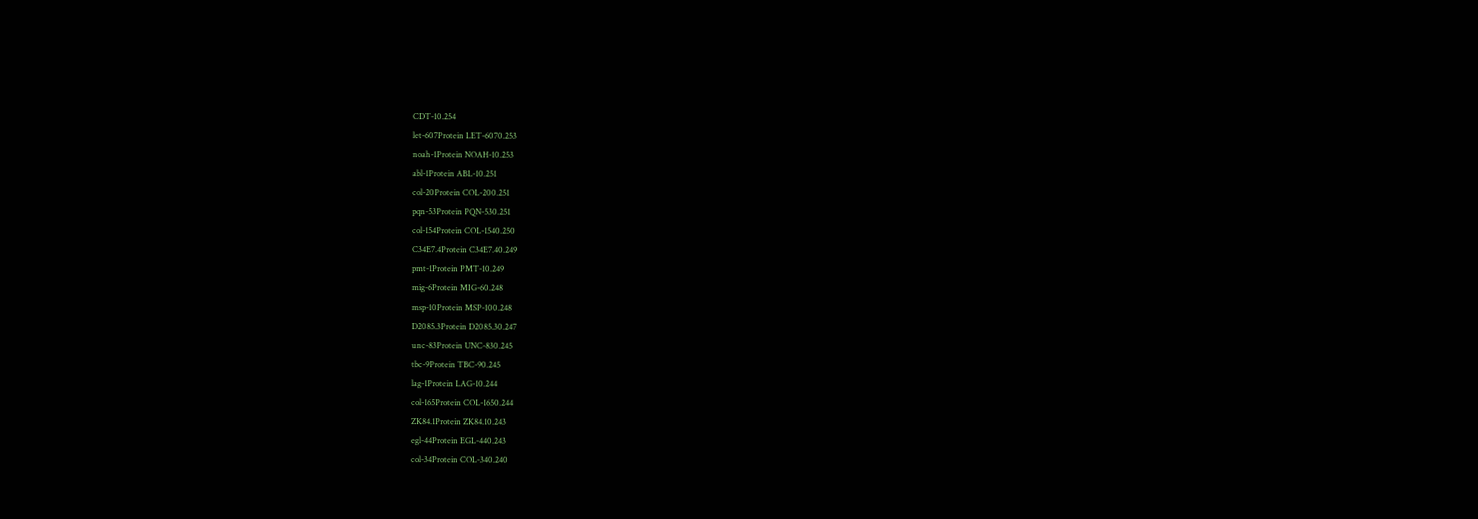CDT-10.254
let-607Protein LET-6070.253
noah-1Protein NOAH-10.253
abl-1Protein ABL-10.251
col-20Protein COL-200.251
pqn-53Protein PQN-530.251
col-154Protein COL-1540.250
C34E7.4Protein C34E7.40.249
pmt-1Protein PMT-10.249
mig-6Protein MIG-60.248
msp-10Protein MSP-100.248
D2085.3Protein D2085.30.247
unc-83Protein UNC-830.245
tbc-9Protein TBC-90.245
lag-1Protein LAG-10.244
col-165Protein COL-1650.244
ZK84.1Protein ZK84.10.243
egl-44Protein EGL-440.243
col-34Protein COL-340.240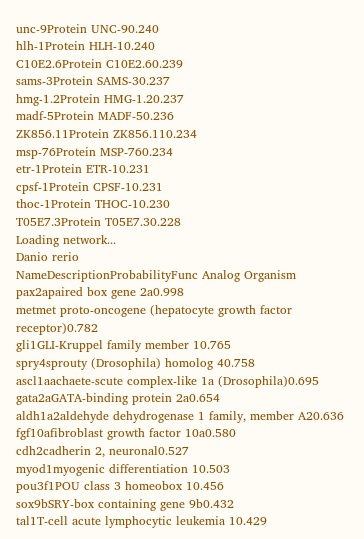unc-9Protein UNC-90.240
hlh-1Protein HLH-10.240
C10E2.6Protein C10E2.60.239
sams-3Protein SAMS-30.237
hmg-1.2Protein HMG-1.20.237
madf-5Protein MADF-50.236
ZK856.11Protein ZK856.110.234
msp-76Protein MSP-760.234
etr-1Protein ETR-10.231
cpsf-1Protein CPSF-10.231
thoc-1Protein THOC-10.230
T05E7.3Protein T05E7.30.228
Loading network...
Danio rerio
NameDescriptionProbabilityFunc Analog Organism
pax2apaired box gene 2a0.998
metmet proto-oncogene (hepatocyte growth factor receptor)0.782
gli1GLI-Kruppel family member 10.765
spry4sprouty (Drosophila) homolog 40.758
ascl1aachaete-scute complex-like 1a (Drosophila)0.695
gata2aGATA-binding protein 2a0.654
aldh1a2aldehyde dehydrogenase 1 family, member A20.636
fgf10afibroblast growth factor 10a0.580
cdh2cadherin 2, neuronal0.527
myod1myogenic differentiation 10.503
pou3f1POU class 3 homeobox 10.456
sox9bSRY-box containing gene 9b0.432
tal1T-cell acute lymphocytic leukemia 10.429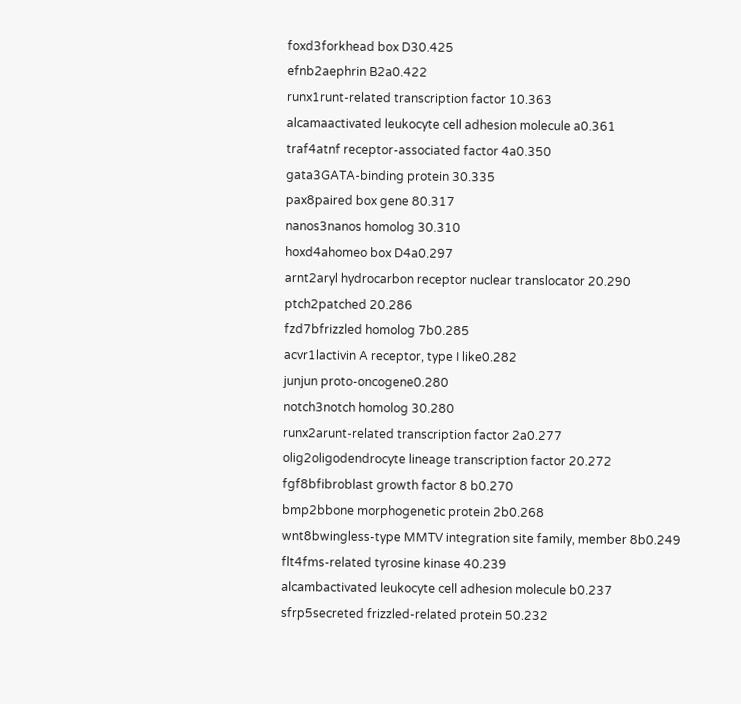foxd3forkhead box D30.425
efnb2aephrin B2a0.422
runx1runt-related transcription factor 10.363
alcamaactivated leukocyte cell adhesion molecule a0.361
traf4atnf receptor-associated factor 4a0.350
gata3GATA-binding protein 30.335
pax8paired box gene 80.317
nanos3nanos homolog 30.310
hoxd4ahomeo box D4a0.297
arnt2aryl hydrocarbon receptor nuclear translocator 20.290
ptch2patched 20.286
fzd7bfrizzled homolog 7b0.285
acvr1lactivin A receptor, type I like0.282
junjun proto-oncogene0.280
notch3notch homolog 30.280
runx2arunt-related transcription factor 2a0.277
olig2oligodendrocyte lineage transcription factor 20.272
fgf8bfibroblast growth factor 8 b0.270
bmp2bbone morphogenetic protein 2b0.268
wnt8bwingless-type MMTV integration site family, member 8b0.249
flt4fms-related tyrosine kinase 40.239
alcambactivated leukocyte cell adhesion molecule b0.237
sfrp5secreted frizzled-related protein 50.232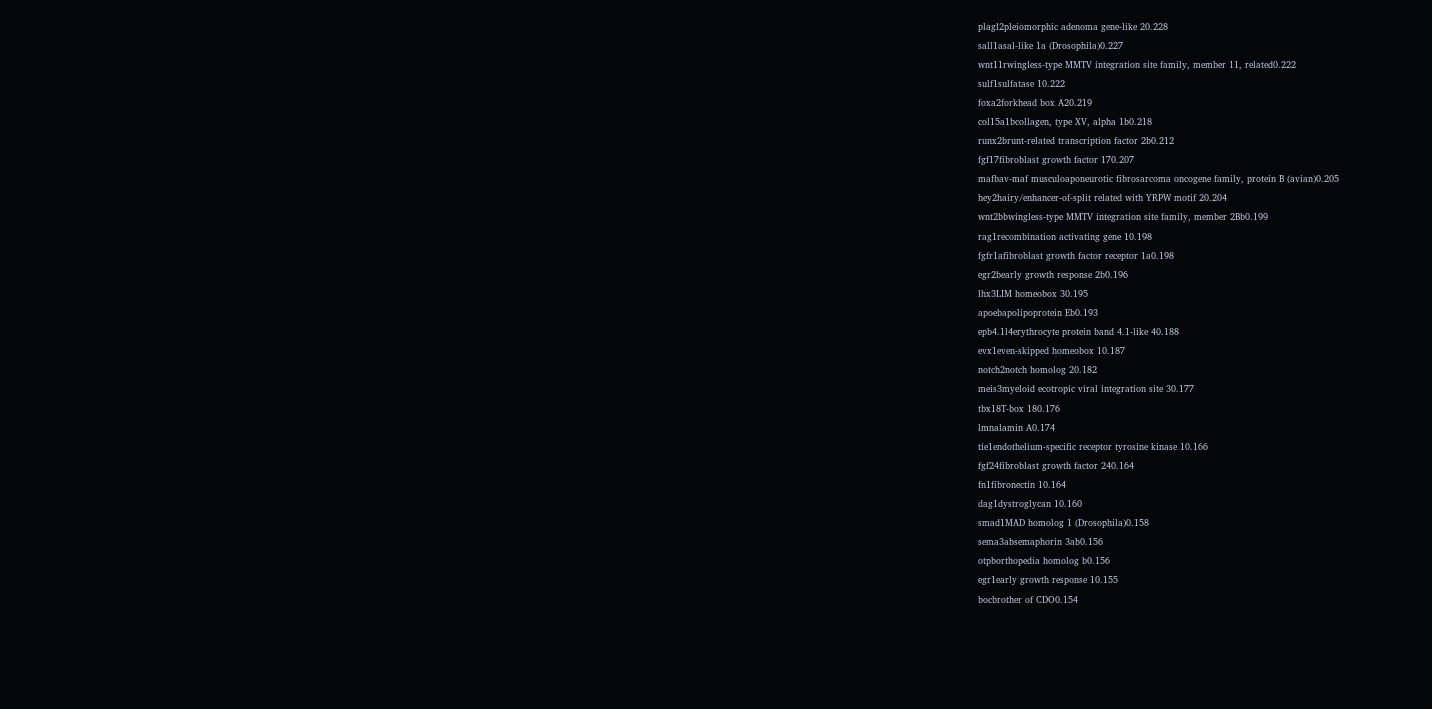plagl2pleiomorphic adenoma gene-like 20.228
sall1asal-like 1a (Drosophila)0.227
wnt11rwingless-type MMTV integration site family, member 11, related0.222
sulf1sulfatase 10.222
foxa2forkhead box A20.219
col15a1bcollagen, type XV, alpha 1b0.218
runx2brunt-related transcription factor 2b0.212
fgf17fibroblast growth factor 170.207
mafbav-maf musculoaponeurotic fibrosarcoma oncogene family, protein B (avian)0.205
hey2hairy/enhancer-of-split related with YRPW motif 20.204
wnt2bbwingless-type MMTV integration site family, member 2Bb0.199
rag1recombination activating gene 10.198
fgfr1afibroblast growth factor receptor 1a0.198
egr2bearly growth response 2b0.196
lhx3LIM homeobox 30.195
apoebapolipoprotein Eb0.193
epb4.1l4erythrocyte protein band 4.1-like 40.188
evx1even-skipped homeobox 10.187
notch2notch homolog 20.182
meis3myeloid ecotropic viral integration site 30.177
tbx18T-box 180.176
lmnalamin A0.174
tie1endothelium-specific receptor tyrosine kinase 10.166
fgf24fibroblast growth factor 240.164
fn1fibronectin 10.164
dag1dystroglycan 10.160
smad1MAD homolog 1 (Drosophila)0.158
sema3absemaphorin 3ab0.156
otpborthopedia homolog b0.156
egr1early growth response 10.155
bocbrother of CDO0.154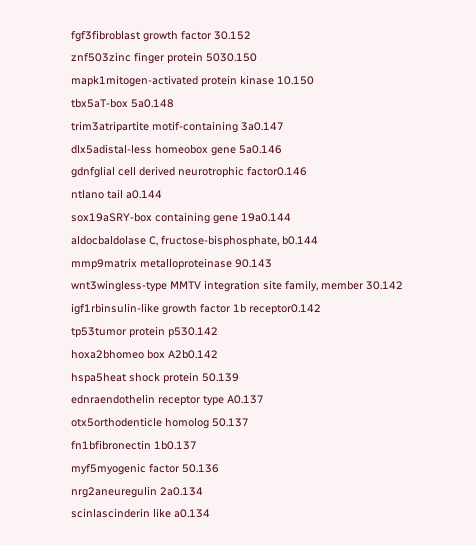fgf3fibroblast growth factor 30.152
znf503zinc finger protein 5030.150
mapk1mitogen-activated protein kinase 10.150
tbx5aT-box 5a0.148
trim3atripartite motif-containing 3a0.147
dlx5adistal-less homeobox gene 5a0.146
gdnfglial cell derived neurotrophic factor0.146
ntlano tail a0.144
sox19aSRY-box containing gene 19a0.144
aldocbaldolase C, fructose-bisphosphate, b0.144
mmp9matrix metalloproteinase 90.143
wnt3wingless-type MMTV integration site family, member 30.142
igf1rbinsulin-like growth factor 1b receptor0.142
tp53tumor protein p530.142
hoxa2bhomeo box A2b0.142
hspa5heat shock protein 50.139
ednraendothelin receptor type A0.137
otx5orthodenticle homolog 50.137
fn1bfibronectin 1b0.137
myf5myogenic factor 50.136
nrg2aneuregulin 2a0.134
scinlascinderin like a0.134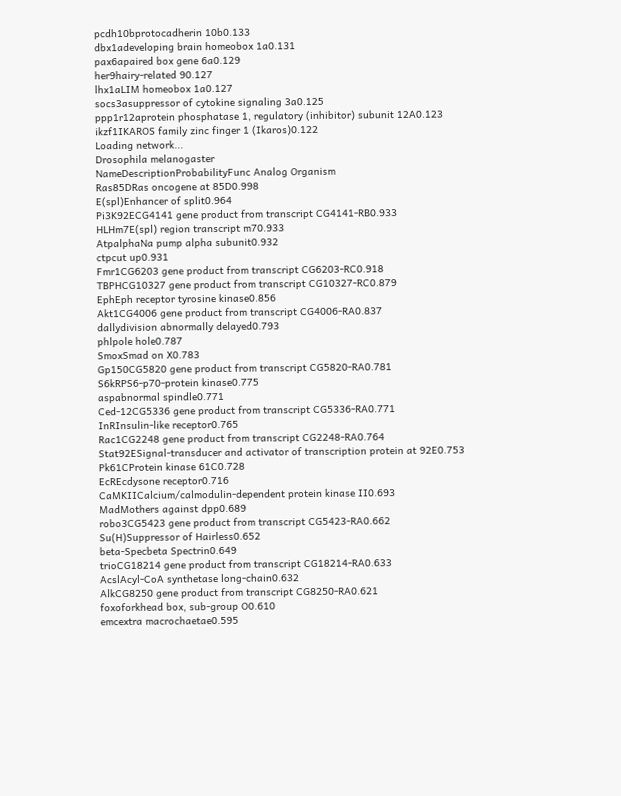pcdh10bprotocadherin 10b0.133
dbx1adeveloping brain homeobox 1a0.131
pax6apaired box gene 6a0.129
her9hairy-related 90.127
lhx1aLIM homeobox 1a0.127
socs3asuppressor of cytokine signaling 3a0.125
ppp1r12aprotein phosphatase 1, regulatory (inhibitor) subunit 12A0.123
ikzf1IKAROS family zinc finger 1 (Ikaros)0.122
Loading network...
Drosophila melanogaster
NameDescriptionProbabilityFunc Analog Organism
Ras85DRas oncogene at 85D0.998
E(spl)Enhancer of split0.964
Pi3K92ECG4141 gene product from transcript CG4141-RB0.933
HLHm7E(spl) region transcript m70.933
AtpalphaNa pump alpha subunit0.932
ctpcut up0.931
Fmr1CG6203 gene product from transcript CG6203-RC0.918
TBPHCG10327 gene product from transcript CG10327-RC0.879
EphEph receptor tyrosine kinase0.856
Akt1CG4006 gene product from transcript CG4006-RA0.837
dallydivision abnormally delayed0.793
phlpole hole0.787
SmoxSmad on X0.783
Gp150CG5820 gene product from transcript CG5820-RA0.781
S6kRPS6-p70-protein kinase0.775
aspabnormal spindle0.771
Ced-12CG5336 gene product from transcript CG5336-RA0.771
InRInsulin-like receptor0.765
Rac1CG2248 gene product from transcript CG2248-RA0.764
Stat92ESignal-transducer and activator of transcription protein at 92E0.753
Pk61CProtein kinase 61C0.728
EcREcdysone receptor0.716
CaMKIICalcium/calmodulin-dependent protein kinase II0.693
MadMothers against dpp0.689
robo3CG5423 gene product from transcript CG5423-RA0.662
Su(H)Suppressor of Hairless0.652
beta-Specbeta Spectrin0.649
trioCG18214 gene product from transcript CG18214-RA0.633
AcslAcyl-CoA synthetase long-chain0.632
AlkCG8250 gene product from transcript CG8250-RA0.621
foxoforkhead box, sub-group O0.610
emcextra macrochaetae0.595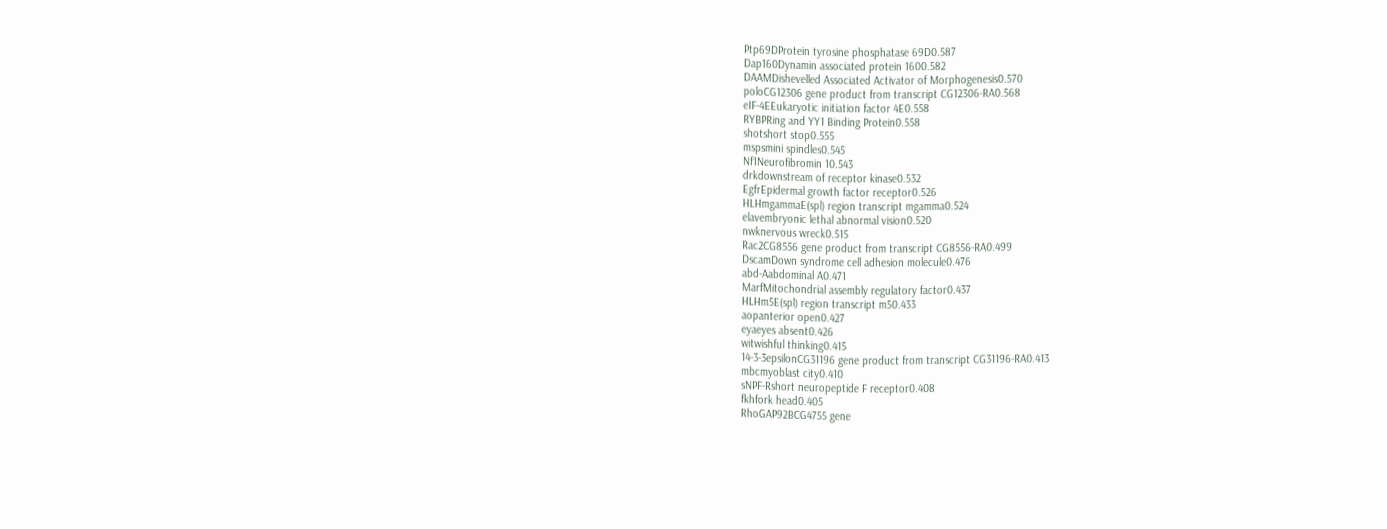Ptp69DProtein tyrosine phosphatase 69D0.587
Dap160Dynamin associated protein 1600.582
DAAMDishevelled Associated Activator of Morphogenesis0.570
poloCG12306 gene product from transcript CG12306-RA0.568
eIF-4EEukaryotic initiation factor 4E0.558
RYBPRing and YY1 Binding Protein0.558
shotshort stop0.555
mspsmini spindles0.545
Nf1Neurofibromin 10.543
drkdownstream of receptor kinase0.532
EgfrEpidermal growth factor receptor0.526
HLHmgammaE(spl) region transcript mgamma0.524
elavembryonic lethal abnormal vision0.520
nwknervous wreck0.515
Rac2CG8556 gene product from transcript CG8556-RA0.499
DscamDown syndrome cell adhesion molecule0.476
abd-Aabdominal A0.471
MarfMitochondrial assembly regulatory factor0.437
HLHm5E(spl) region transcript m50.433
aopanterior open0.427
eyaeyes absent0.426
witwishful thinking0.415
14-3-3epsilonCG31196 gene product from transcript CG31196-RA0.413
mbcmyoblast city0.410
sNPF-Rshort neuropeptide F receptor0.408
fkhfork head0.405
RhoGAP92BCG4755 gene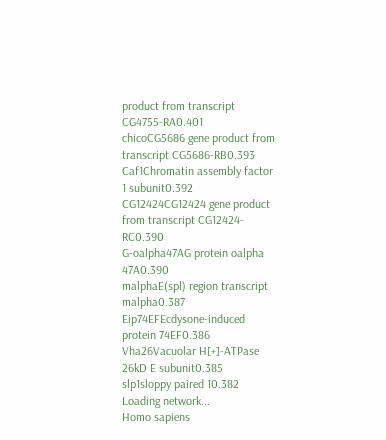product from transcript CG4755-RA0.401
chicoCG5686 gene product from transcript CG5686-RB0.393
Caf1Chromatin assembly factor 1 subunit0.392
CG12424CG12424 gene product from transcript CG12424-RC0.390
G-oalpha47AG protein oalpha 47A0.390
malphaE(spl) region transcript malpha0.387
Eip74EFEcdysone-induced protein 74EF0.386
Vha26Vacuolar H[+]-ATPase 26kD E subunit0.385
slp1sloppy paired 10.382
Loading network...
Homo sapiens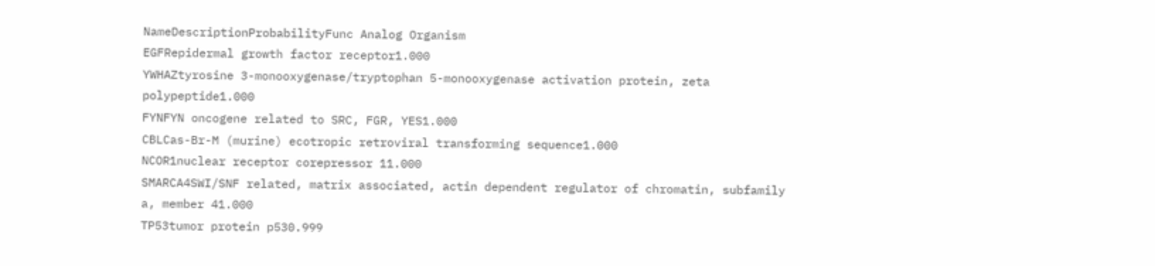NameDescriptionProbabilityFunc Analog Organism
EGFRepidermal growth factor receptor1.000
YWHAZtyrosine 3-monooxygenase/tryptophan 5-monooxygenase activation protein, zeta polypeptide1.000
FYNFYN oncogene related to SRC, FGR, YES1.000
CBLCas-Br-M (murine) ecotropic retroviral transforming sequence1.000
NCOR1nuclear receptor corepressor 11.000
SMARCA4SWI/SNF related, matrix associated, actin dependent regulator of chromatin, subfamily a, member 41.000
TP53tumor protein p530.999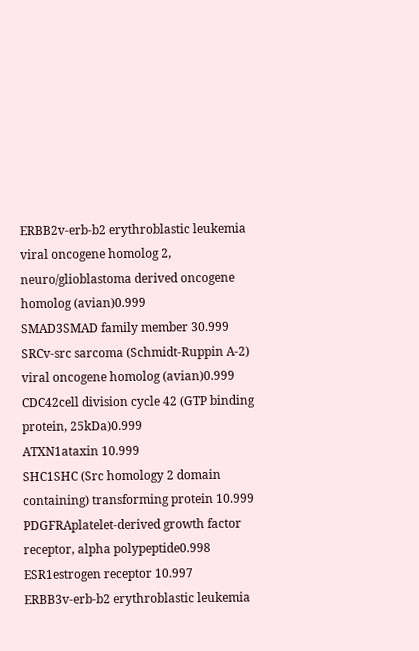ERBB2v-erb-b2 erythroblastic leukemia viral oncogene homolog 2, neuro/glioblastoma derived oncogene homolog (avian)0.999
SMAD3SMAD family member 30.999
SRCv-src sarcoma (Schmidt-Ruppin A-2) viral oncogene homolog (avian)0.999
CDC42cell division cycle 42 (GTP binding protein, 25kDa)0.999
ATXN1ataxin 10.999
SHC1SHC (Src homology 2 domain containing) transforming protein 10.999
PDGFRAplatelet-derived growth factor receptor, alpha polypeptide0.998
ESR1estrogen receptor 10.997
ERBB3v-erb-b2 erythroblastic leukemia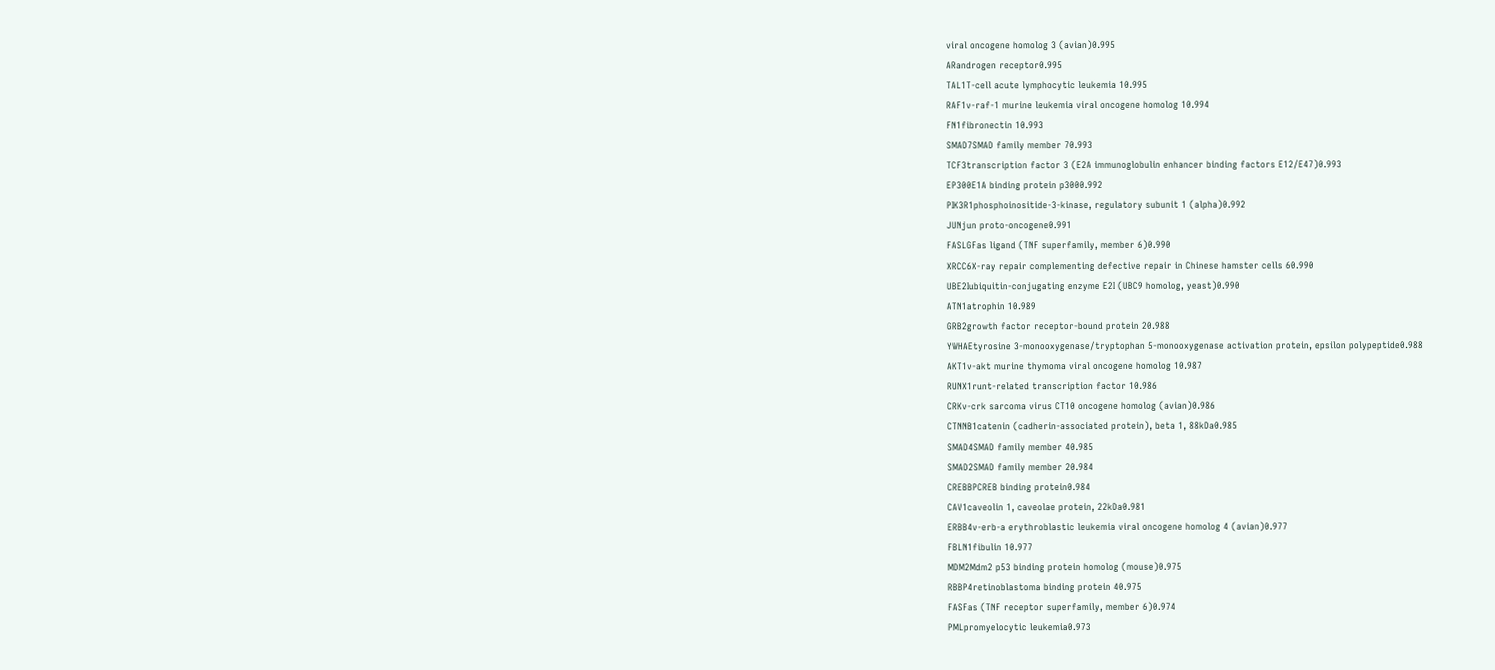viral oncogene homolog 3 (avian)0.995
ARandrogen receptor0.995
TAL1T-cell acute lymphocytic leukemia 10.995
RAF1v-raf-1 murine leukemia viral oncogene homolog 10.994
FN1fibronectin 10.993
SMAD7SMAD family member 70.993
TCF3transcription factor 3 (E2A immunoglobulin enhancer binding factors E12/E47)0.993
EP300E1A binding protein p3000.992
PIK3R1phosphoinositide-3-kinase, regulatory subunit 1 (alpha)0.992
JUNjun proto-oncogene0.991
FASLGFas ligand (TNF superfamily, member 6)0.990
XRCC6X-ray repair complementing defective repair in Chinese hamster cells 60.990
UBE2Iubiquitin-conjugating enzyme E2I (UBC9 homolog, yeast)0.990
ATN1atrophin 10.989
GRB2growth factor receptor-bound protein 20.988
YWHAEtyrosine 3-monooxygenase/tryptophan 5-monooxygenase activation protein, epsilon polypeptide0.988
AKT1v-akt murine thymoma viral oncogene homolog 10.987
RUNX1runt-related transcription factor 10.986
CRKv-crk sarcoma virus CT10 oncogene homolog (avian)0.986
CTNNB1catenin (cadherin-associated protein), beta 1, 88kDa0.985
SMAD4SMAD family member 40.985
SMAD2SMAD family member 20.984
CREBBPCREB binding protein0.984
CAV1caveolin 1, caveolae protein, 22kDa0.981
ERBB4v-erb-a erythroblastic leukemia viral oncogene homolog 4 (avian)0.977
FBLN1fibulin 10.977
MDM2Mdm2 p53 binding protein homolog (mouse)0.975
RBBP4retinoblastoma binding protein 40.975
FASFas (TNF receptor superfamily, member 6)0.974
PMLpromyelocytic leukemia0.973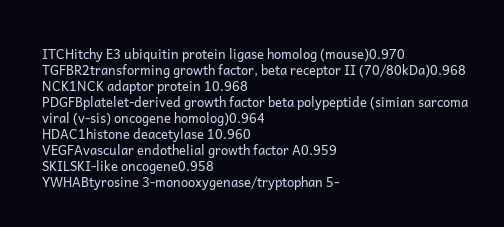ITCHitchy E3 ubiquitin protein ligase homolog (mouse)0.970
TGFBR2transforming growth factor, beta receptor II (70/80kDa)0.968
NCK1NCK adaptor protein 10.968
PDGFBplatelet-derived growth factor beta polypeptide (simian sarcoma viral (v-sis) oncogene homolog)0.964
HDAC1histone deacetylase 10.960
VEGFAvascular endothelial growth factor A0.959
SKILSKI-like oncogene0.958
YWHABtyrosine 3-monooxygenase/tryptophan 5-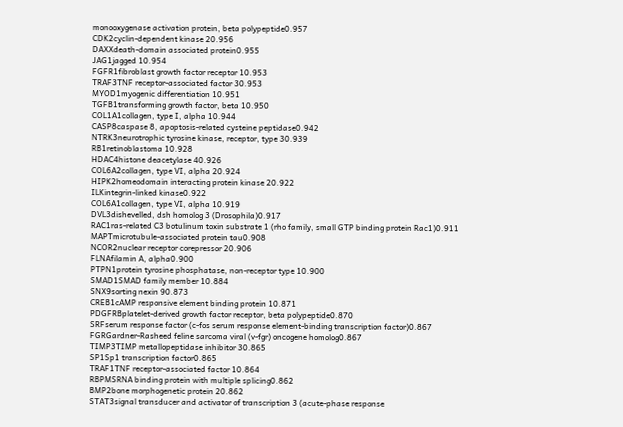monooxygenase activation protein, beta polypeptide0.957
CDK2cyclin-dependent kinase 20.956
DAXXdeath-domain associated protein0.955
JAG1jagged 10.954
FGFR1fibroblast growth factor receptor 10.953
TRAF3TNF receptor-associated factor 30.953
MYOD1myogenic differentiation 10.951
TGFB1transforming growth factor, beta 10.950
COL1A1collagen, type I, alpha 10.944
CASP8caspase 8, apoptosis-related cysteine peptidase0.942
NTRK3neurotrophic tyrosine kinase, receptor, type 30.939
RB1retinoblastoma 10.928
HDAC4histone deacetylase 40.926
COL6A2collagen, type VI, alpha 20.924
HIPK2homeodomain interacting protein kinase 20.922
ILKintegrin-linked kinase0.922
COL6A1collagen, type VI, alpha 10.919
DVL3dishevelled, dsh homolog 3 (Drosophila)0.917
RAC1ras-related C3 botulinum toxin substrate 1 (rho family, small GTP binding protein Rac1)0.911
MAPTmicrotubule-associated protein tau0.908
NCOR2nuclear receptor corepressor 20.906
FLNAfilamin A, alpha0.900
PTPN1protein tyrosine phosphatase, non-receptor type 10.900
SMAD1SMAD family member 10.884
SNX9sorting nexin 90.873
CREB1cAMP responsive element binding protein 10.871
PDGFRBplatelet-derived growth factor receptor, beta polypeptide0.870
SRFserum response factor (c-fos serum response element-binding transcription factor)0.867
FGRGardner-Rasheed feline sarcoma viral (v-fgr) oncogene homolog0.867
TIMP3TIMP metallopeptidase inhibitor 30.865
SP1Sp1 transcription factor0.865
TRAF1TNF receptor-associated factor 10.864
RBPMSRNA binding protein with multiple splicing0.862
BMP2bone morphogenetic protein 20.862
STAT3signal transducer and activator of transcription 3 (acute-phase response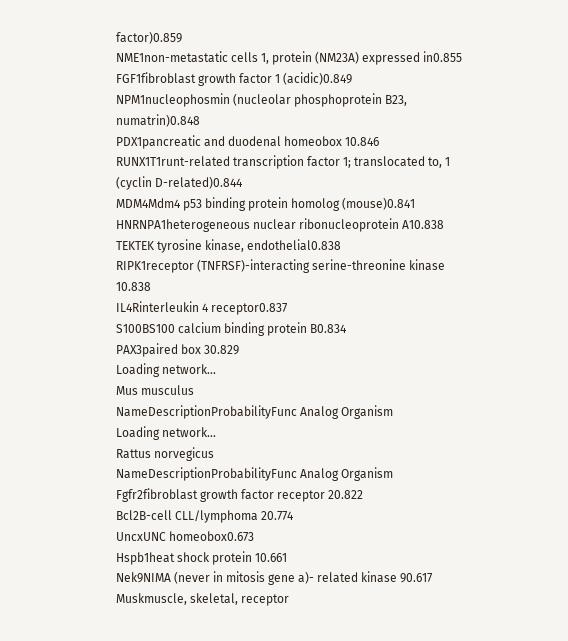factor)0.859
NME1non-metastatic cells 1, protein (NM23A) expressed in0.855
FGF1fibroblast growth factor 1 (acidic)0.849
NPM1nucleophosmin (nucleolar phosphoprotein B23, numatrin)0.848
PDX1pancreatic and duodenal homeobox 10.846
RUNX1T1runt-related transcription factor 1; translocated to, 1 (cyclin D-related)0.844
MDM4Mdm4 p53 binding protein homolog (mouse)0.841
HNRNPA1heterogeneous nuclear ribonucleoprotein A10.838
TEKTEK tyrosine kinase, endothelial0.838
RIPK1receptor (TNFRSF)-interacting serine-threonine kinase 10.838
IL4Rinterleukin 4 receptor0.837
S100BS100 calcium binding protein B0.834
PAX3paired box 30.829
Loading network...
Mus musculus
NameDescriptionProbabilityFunc Analog Organism
Loading network...
Rattus norvegicus
NameDescriptionProbabilityFunc Analog Organism
Fgfr2fibroblast growth factor receptor 20.822
Bcl2B-cell CLL/lymphoma 20.774
UncxUNC homeobox0.673
Hspb1heat shock protein 10.661
Nek9NIMA (never in mitosis gene a)- related kinase 90.617
Muskmuscle, skeletal, receptor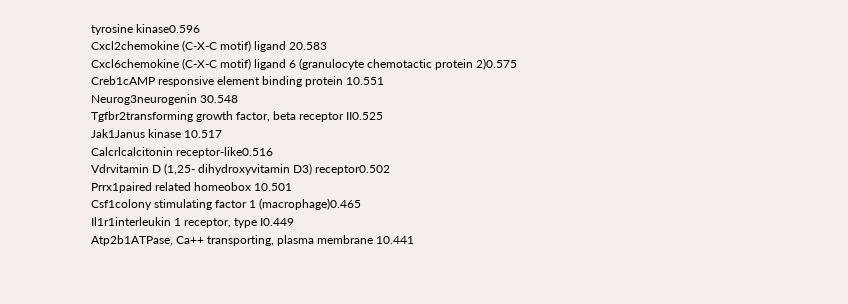tyrosine kinase0.596
Cxcl2chemokine (C-X-C motif) ligand 20.583
Cxcl6chemokine (C-X-C motif) ligand 6 (granulocyte chemotactic protein 2)0.575
Creb1cAMP responsive element binding protein 10.551
Neurog3neurogenin 30.548
Tgfbr2transforming growth factor, beta receptor II0.525
Jak1Janus kinase 10.517
Calcrlcalcitonin receptor-like0.516
Vdrvitamin D (1,25- dihydroxyvitamin D3) receptor0.502
Prrx1paired related homeobox 10.501
Csf1colony stimulating factor 1 (macrophage)0.465
Il1r1interleukin 1 receptor, type I0.449
Atp2b1ATPase, Ca++ transporting, plasma membrane 10.441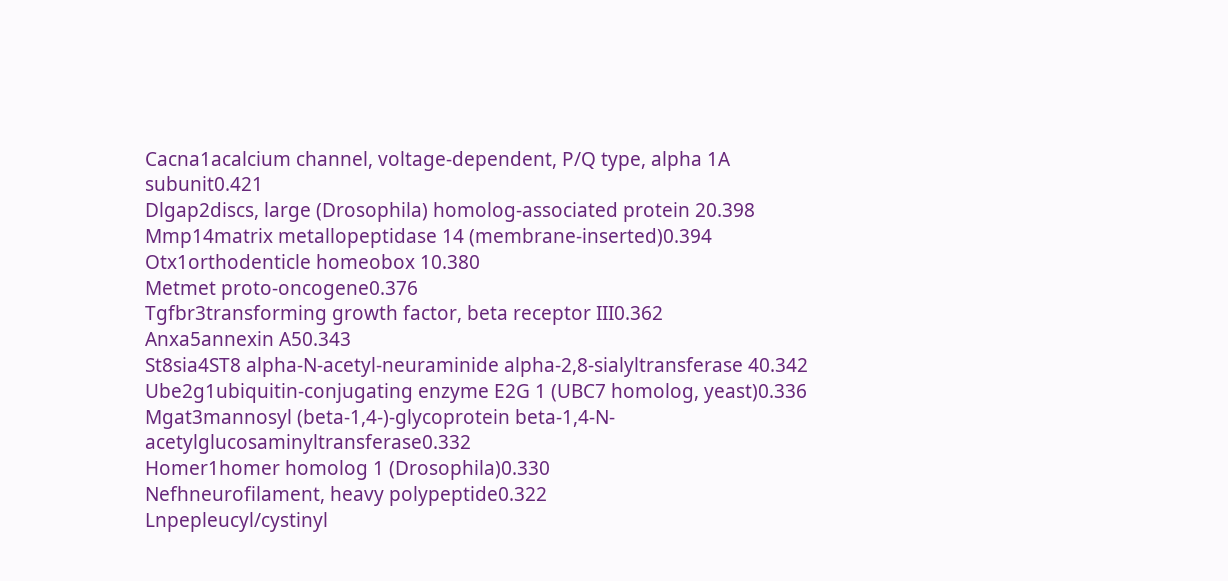Cacna1acalcium channel, voltage-dependent, P/Q type, alpha 1A subunit0.421
Dlgap2discs, large (Drosophila) homolog-associated protein 20.398
Mmp14matrix metallopeptidase 14 (membrane-inserted)0.394
Otx1orthodenticle homeobox 10.380
Metmet proto-oncogene0.376
Tgfbr3transforming growth factor, beta receptor III0.362
Anxa5annexin A50.343
St8sia4ST8 alpha-N-acetyl-neuraminide alpha-2,8-sialyltransferase 40.342
Ube2g1ubiquitin-conjugating enzyme E2G 1 (UBC7 homolog, yeast)0.336
Mgat3mannosyl (beta-1,4-)-glycoprotein beta-1,4-N-acetylglucosaminyltransferase0.332
Homer1homer homolog 1 (Drosophila)0.330
Nefhneurofilament, heavy polypeptide0.322
Lnpepleucyl/cystinyl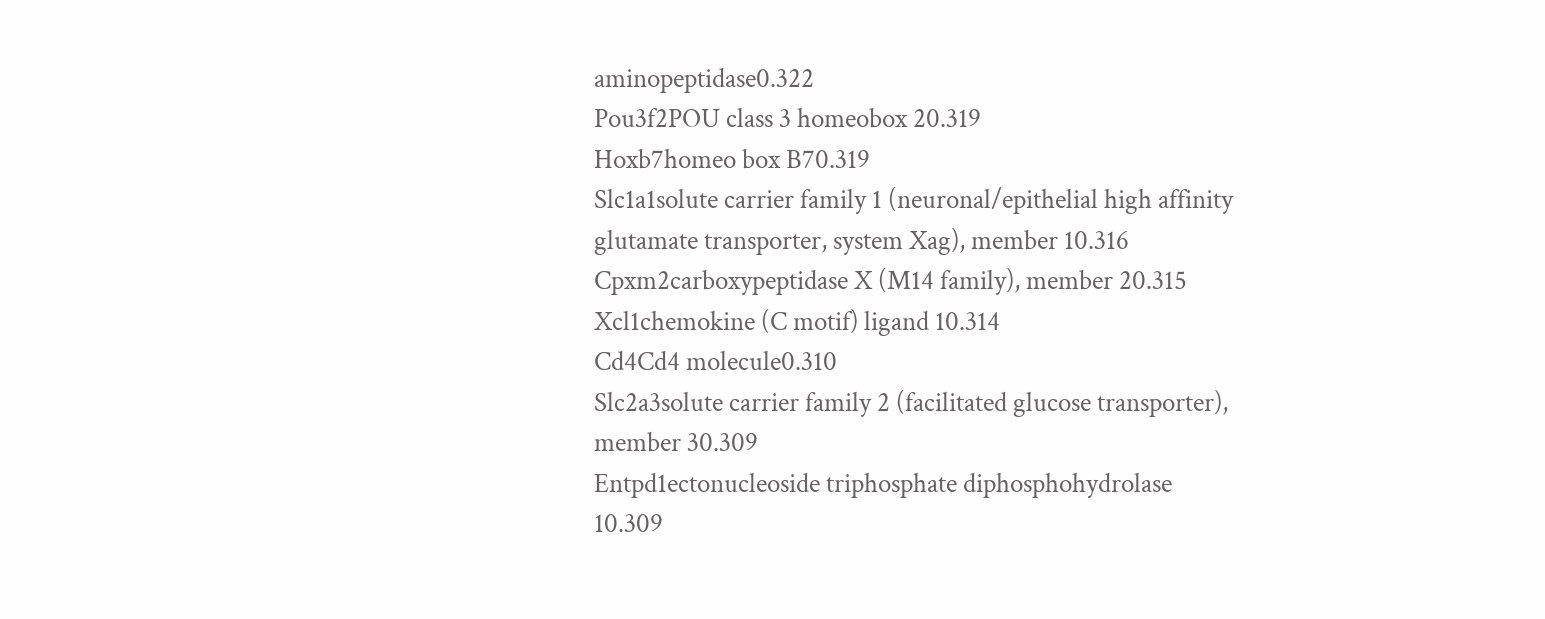aminopeptidase0.322
Pou3f2POU class 3 homeobox 20.319
Hoxb7homeo box B70.319
Slc1a1solute carrier family 1 (neuronal/epithelial high affinity glutamate transporter, system Xag), member 10.316
Cpxm2carboxypeptidase X (M14 family), member 20.315
Xcl1chemokine (C motif) ligand 10.314
Cd4Cd4 molecule0.310
Slc2a3solute carrier family 2 (facilitated glucose transporter), member 30.309
Entpd1ectonucleoside triphosphate diphosphohydrolase 10.309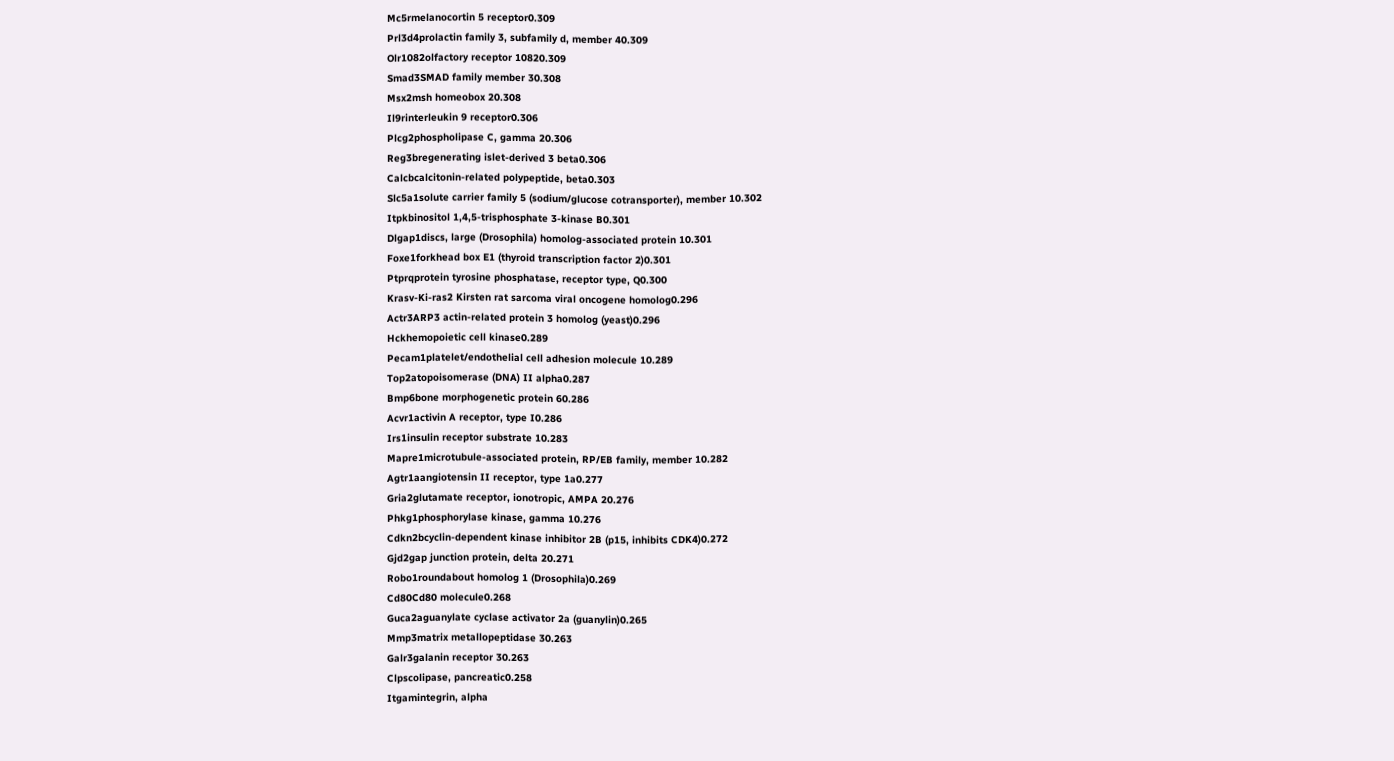Mc5rmelanocortin 5 receptor0.309
Prl3d4prolactin family 3, subfamily d, member 40.309
Olr1082olfactory receptor 10820.309
Smad3SMAD family member 30.308
Msx2msh homeobox 20.308
Il9rinterleukin 9 receptor0.306
Plcg2phospholipase C, gamma 20.306
Reg3bregenerating islet-derived 3 beta0.306
Calcbcalcitonin-related polypeptide, beta0.303
Slc5a1solute carrier family 5 (sodium/glucose cotransporter), member 10.302
Itpkbinositol 1,4,5-trisphosphate 3-kinase B0.301
Dlgap1discs, large (Drosophila) homolog-associated protein 10.301
Foxe1forkhead box E1 (thyroid transcription factor 2)0.301
Ptprqprotein tyrosine phosphatase, receptor type, Q0.300
Krasv-Ki-ras2 Kirsten rat sarcoma viral oncogene homolog0.296
Actr3ARP3 actin-related protein 3 homolog (yeast)0.296
Hckhemopoietic cell kinase0.289
Pecam1platelet/endothelial cell adhesion molecule 10.289
Top2atopoisomerase (DNA) II alpha0.287
Bmp6bone morphogenetic protein 60.286
Acvr1activin A receptor, type I0.286
Irs1insulin receptor substrate 10.283
Mapre1microtubule-associated protein, RP/EB family, member 10.282
Agtr1aangiotensin II receptor, type 1a0.277
Gria2glutamate receptor, ionotropic, AMPA 20.276
Phkg1phosphorylase kinase, gamma 10.276
Cdkn2bcyclin-dependent kinase inhibitor 2B (p15, inhibits CDK4)0.272
Gjd2gap junction protein, delta 20.271
Robo1roundabout homolog 1 (Drosophila)0.269
Cd80Cd80 molecule0.268
Guca2aguanylate cyclase activator 2a (guanylin)0.265
Mmp3matrix metallopeptidase 30.263
Galr3galanin receptor 30.263
Clpscolipase, pancreatic0.258
Itgamintegrin, alpha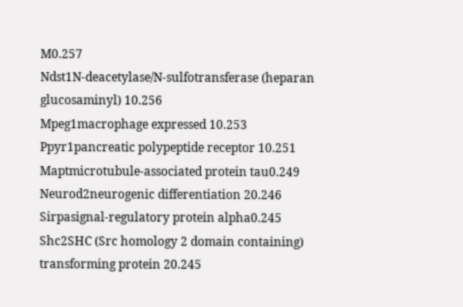M0.257
Ndst1N-deacetylase/N-sulfotransferase (heparan glucosaminyl) 10.256
Mpeg1macrophage expressed 10.253
Ppyr1pancreatic polypeptide receptor 10.251
Maptmicrotubule-associated protein tau0.249
Neurod2neurogenic differentiation 20.246
Sirpasignal-regulatory protein alpha0.245
Shc2SHC (Src homology 2 domain containing) transforming protein 20.245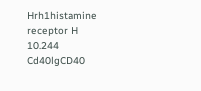Hrh1histamine receptor H 10.244
Cd40lgCD40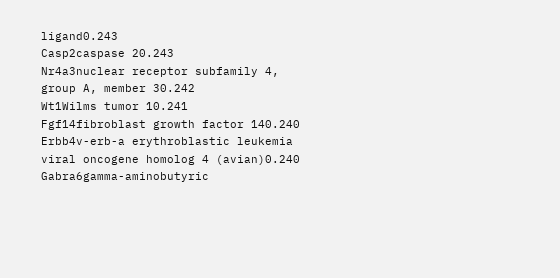ligand0.243
Casp2caspase 20.243
Nr4a3nuclear receptor subfamily 4, group A, member 30.242
Wt1Wilms tumor 10.241
Fgf14fibroblast growth factor 140.240
Erbb4v-erb-a erythroblastic leukemia viral oncogene homolog 4 (avian)0.240
Gabra6gamma-aminobutyric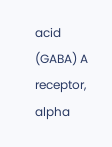acid (GABA) A receptor, alpha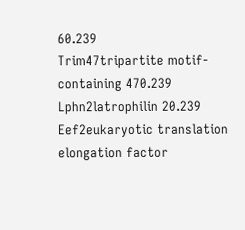60.239
Trim47tripartite motif-containing 470.239
Lphn2latrophilin 20.239
Eef2eukaryotic translation elongation factor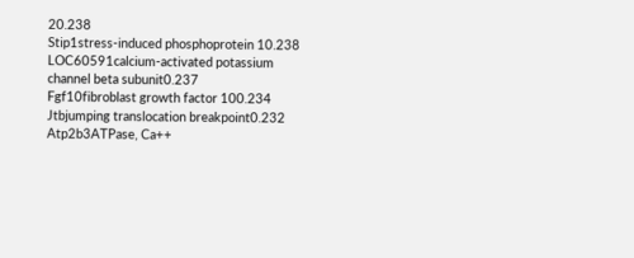20.238
Stip1stress-induced phosphoprotein 10.238
LOC60591calcium-activated potassium channel beta subunit0.237
Fgf10fibroblast growth factor 100.234
Jtbjumping translocation breakpoint0.232
Atp2b3ATPase, Ca++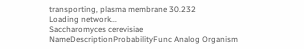transporting, plasma membrane 30.232
Loading network...
Saccharomyces cerevisiae
NameDescriptionProbabilityFunc Analog Organism